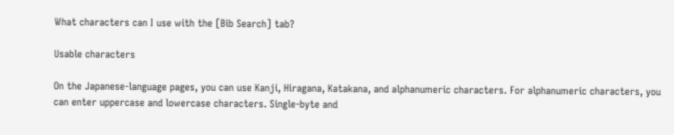What characters can I use with the [Bib Search] tab?

Usable characters

On the Japanese-language pages, you can use Kanji, Hiragana, Katakana, and alphanumeric characters. For alphanumeric characters, you can enter uppercase and lowercase characters. Single-byte and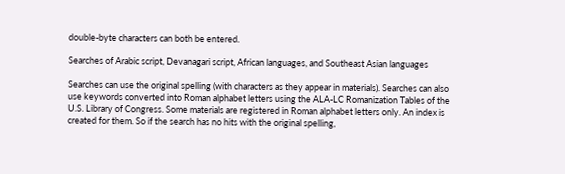double-byte characters can both be entered.

Searches of Arabic script, Devanagari script, African languages, and Southeast Asian languages

Searches can use the original spelling (with characters as they appear in materials). Searches can also use keywords converted into Roman alphabet letters using the ALA-LC Romanization Tables of the U.S. Library of Congress. Some materials are registered in Roman alphabet letters only. An index is created for them. So if the search has no hits with the original spelling,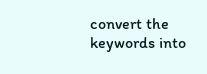convert the keywords into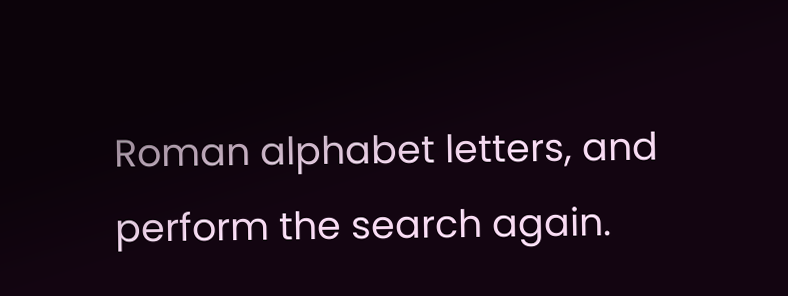Roman alphabet letters, and perform the search again.